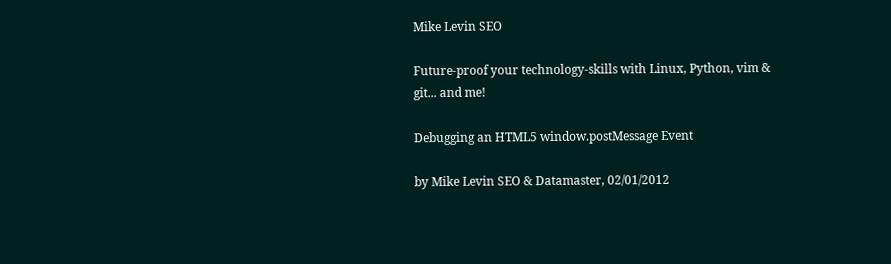Mike Levin SEO

Future-proof your technology-skills with Linux, Python, vim & git... and me!

Debugging an HTML5 window.postMessage Event

by Mike Levin SEO & Datamaster, 02/01/2012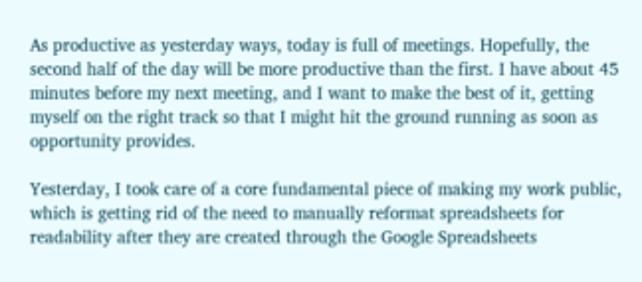As productive as yesterday ways, today is full of meetings. Hopefully, the second half of the day will be more productive than the first. I have about 45 minutes before my next meeting, and I want to make the best of it, getting myself on the right track so that I might hit the ground running as soon as opportunity provides.

Yesterday, I took care of a core fundamental piece of making my work public, which is getting rid of the need to manually reformat spreadsheets for readability after they are created through the Google Spreadsheets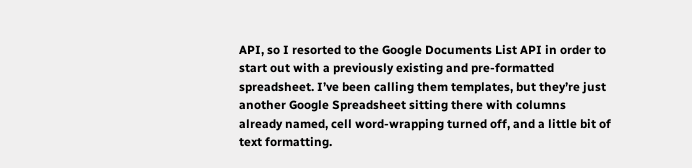API, so I resorted to the Google Documents List API in order to start out with a previously existing and pre-formatted spreadsheet. I’ve been calling them templates, but they’re just another Google Spreadsheet sitting there with columns already named, cell word-wrapping turned off, and a little bit of text formatting.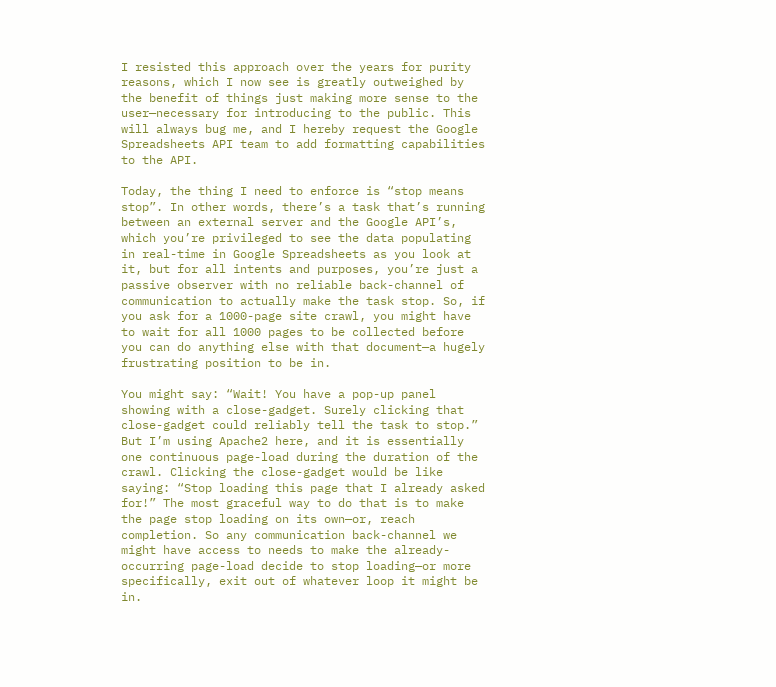I resisted this approach over the years for purity reasons, which I now see is greatly outweighed by the benefit of things just making more sense to the user—necessary for introducing to the public. This will always bug me, and I hereby request the Google Spreadsheets API team to add formatting capabilities to the API.

Today, the thing I need to enforce is “stop means stop”. In other words, there’s a task that’s running between an external server and the Google API’s, which you’re privileged to see the data populating in real-time in Google Spreadsheets as you look at it, but for all intents and purposes, you’re just a passive observer with no reliable back-channel of communication to actually make the task stop. So, if you ask for a 1000-page site crawl, you might have to wait for all 1000 pages to be collected before you can do anything else with that document—a hugely frustrating position to be in.

You might say: “Wait! You have a pop-up panel showing with a close-gadget. Surely clicking that close-gadget could reliably tell the task to stop.” But I’m using Apache2 here, and it is essentially one continuous page-load during the duration of the crawl. Clicking the close-gadget would be like saying: “Stop loading this page that I already asked for!” The most graceful way to do that is to make the page stop loading on its own—or, reach completion. So any communication back-channel we might have access to needs to make the already-occurring page-load decide to stop loading—or more specifically, exit out of whatever loop it might be in.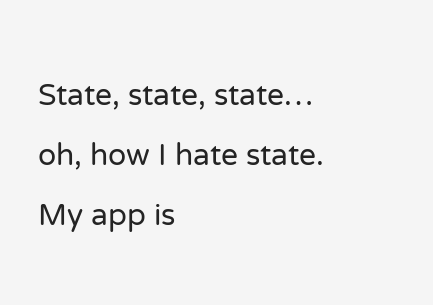State, state, state… oh, how I hate state. My app is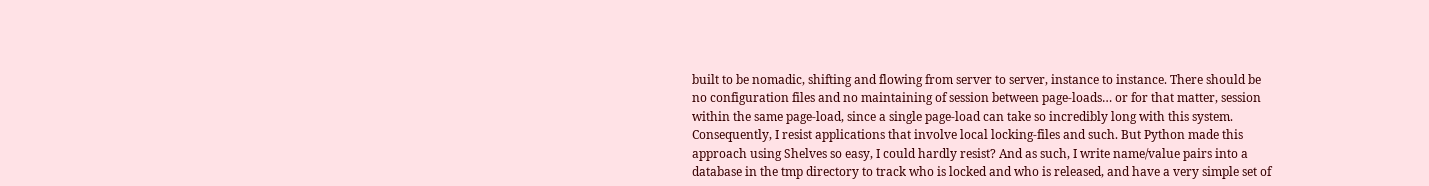built to be nomadic, shifting and flowing from server to server, instance to instance. There should be no configuration files and no maintaining of session between page-loads… or for that matter, session within the same page-load, since a single page-load can take so incredibly long with this system. Consequently, I resist applications that involve local locking-files and such. But Python made this approach using Shelves so easy, I could hardly resist? And as such, I write name/value pairs into a database in the tmp directory to track who is locked and who is released, and have a very simple set of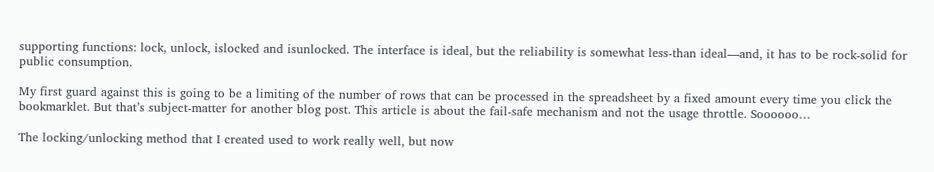supporting functions: lock, unlock, islocked and isunlocked. The interface is ideal, but the reliability is somewhat less-than ideal—and, it has to be rock-solid for public consumption.

My first guard against this is going to be a limiting of the number of rows that can be processed in the spreadsheet by a fixed amount every time you click the bookmarklet. But that’s subject-matter for another blog post. This article is about the fail-safe mechanism and not the usage throttle. Soooooo…

The locking/unlocking method that I created used to work really well, but now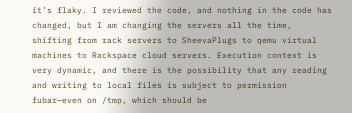it’s flaky. I reviewed the code, and nothing in the code has changed, but I am changing the servers all the time, shifting from rack servers to SheevaPlugs to qemu virtual machines to Rackspace cloud servers. Execution context is very dynamic, and there is the possibility that any reading and writing to local files is subject to permission fubar—even on /tmp, which should be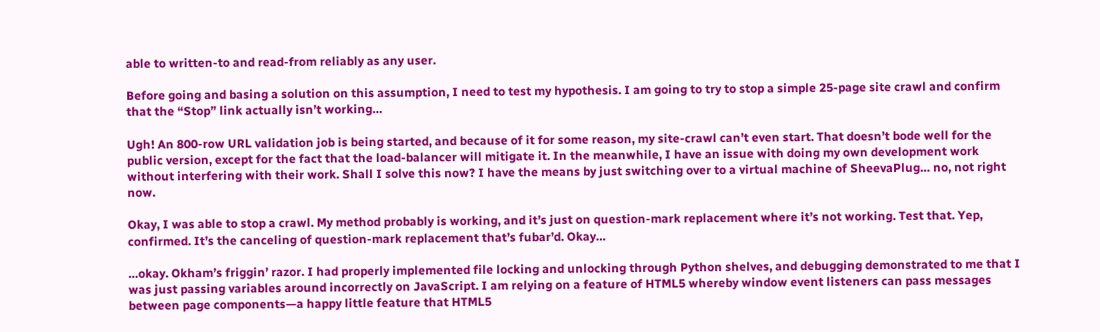able to written-to and read-from reliably as any user.

Before going and basing a solution on this assumption, I need to test my hypothesis. I am going to try to stop a simple 25-page site crawl and confirm that the “Stop” link actually isn’t working…

Ugh! An 800-row URL validation job is being started, and because of it for some reason, my site-crawl can’t even start. That doesn’t bode well for the public version, except for the fact that the load-balancer will mitigate it. In the meanwhile, I have an issue with doing my own development work without interfering with their work. Shall I solve this now? I have the means by just switching over to a virtual machine of SheevaPlug… no, not right now.

Okay, I was able to stop a crawl. My method probably is working, and it’s just on question-mark replacement where it’s not working. Test that. Yep, confirmed. It’s the canceling of question-mark replacement that’s fubar’d. Okay…

…okay. Okham’s friggin’ razor. I had properly implemented file locking and unlocking through Python shelves, and debugging demonstrated to me that I was just passing variables around incorrectly on JavaScript. I am relying on a feature of HTML5 whereby window event listeners can pass messages between page components—a happy little feature that HTML5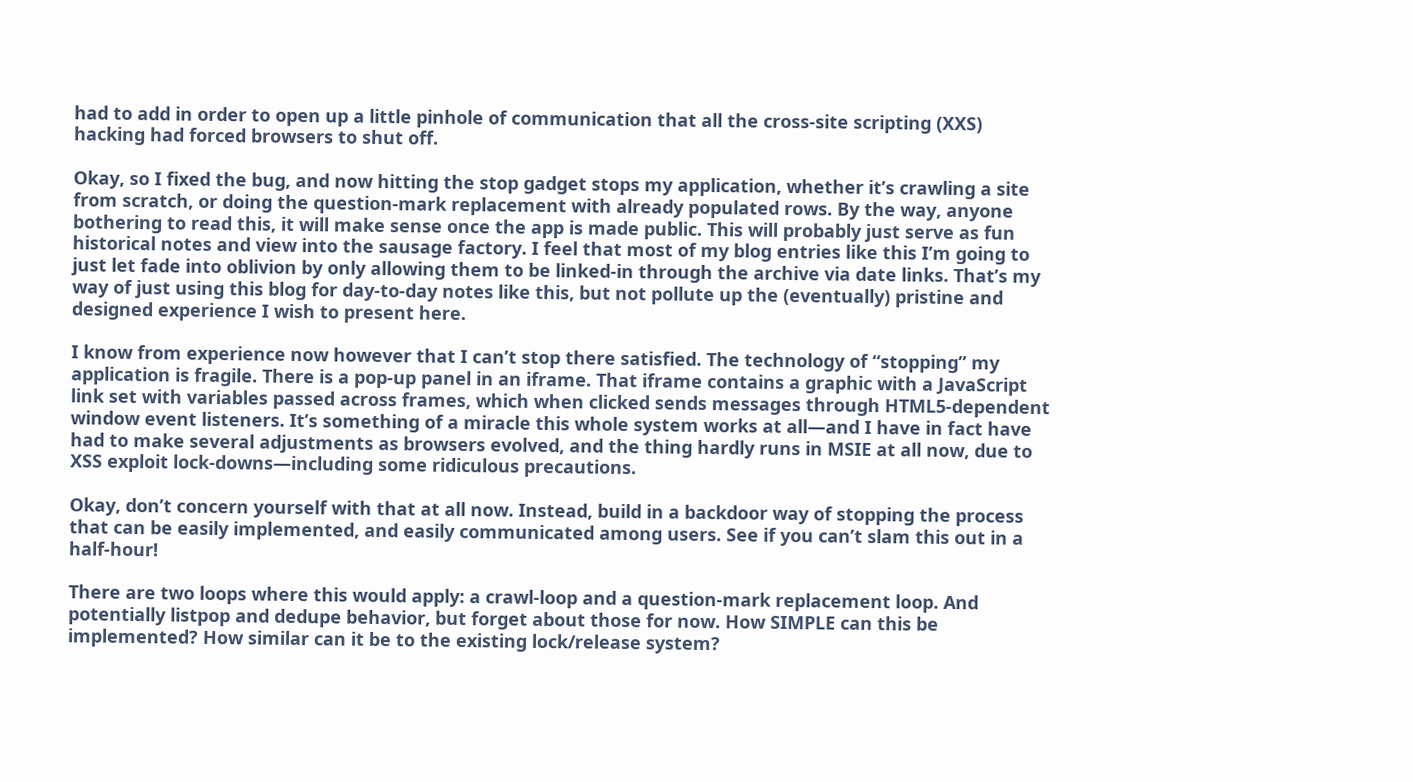had to add in order to open up a little pinhole of communication that all the cross-site scripting (XXS) hacking had forced browsers to shut off.

Okay, so I fixed the bug, and now hitting the stop gadget stops my application, whether it’s crawling a site from scratch, or doing the question-mark replacement with already populated rows. By the way, anyone bothering to read this, it will make sense once the app is made public. This will probably just serve as fun historical notes and view into the sausage factory. I feel that most of my blog entries like this I’m going to just let fade into oblivion by only allowing them to be linked-in through the archive via date links. That’s my way of just using this blog for day-to-day notes like this, but not pollute up the (eventually) pristine and designed experience I wish to present here.

I know from experience now however that I can’t stop there satisfied. The technology of “stopping” my application is fragile. There is a pop-up panel in an iframe. That iframe contains a graphic with a JavaScript link set with variables passed across frames, which when clicked sends messages through HTML5-dependent window event listeners. It’s something of a miracle this whole system works at all—and I have in fact have had to make several adjustments as browsers evolved, and the thing hardly runs in MSIE at all now, due to XSS exploit lock-downs—including some ridiculous precautions.

Okay, don’t concern yourself with that at all now. Instead, build in a backdoor way of stopping the process that can be easily implemented, and easily communicated among users. See if you can’t slam this out in a half-hour!

There are two loops where this would apply: a crawl-loop and a question-mark replacement loop. And potentially listpop and dedupe behavior, but forget about those for now. How SIMPLE can this be implemented? How similar can it be to the existing lock/release system?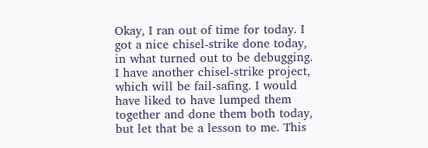Okay, I ran out of time for today. I got a nice chisel-strike done today, in what turned out to be debugging. I have another chisel-strike project, which will be fail-safing. I would have liked to have lumped them together and done them both today, but let that be a lesson to me. This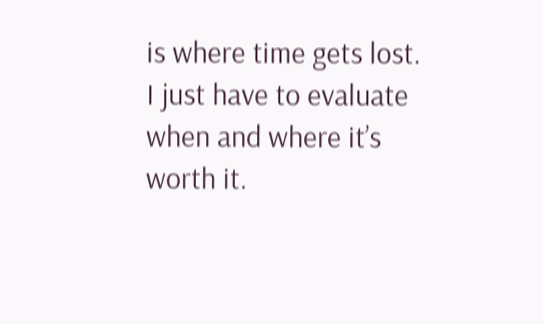is where time gets lost. I just have to evaluate when and where it’s worth it.